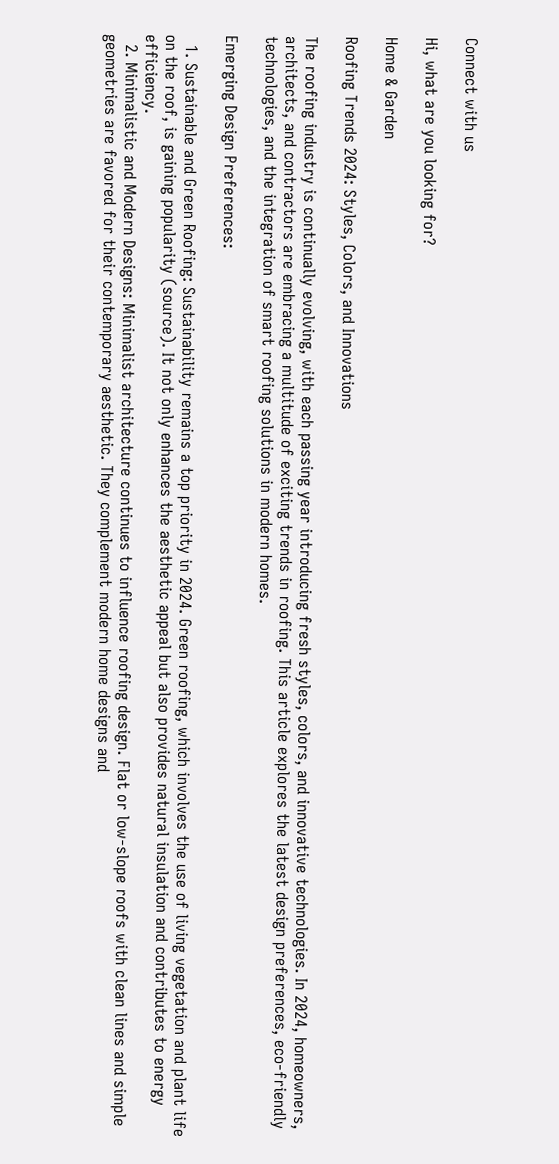Connect with us

Hi, what are you looking for?

Home & Garden

Roofing Trends 2024: Styles, Colors, and Innovations

The roofing industry is continually evolving, with each passing year introducing fresh styles, colors, and innovative technologies. In 2024, homeowners, architects, and contractors are embracing a multitude of exciting trends in roofing. This article explores the latest design preferences, eco-friendly technologies, and the integration of smart roofing solutions in modern homes.

Emerging Design Preferences:

  1. Sustainable and Green Roofing: Sustainability remains a top priority in 2024. Green roofing, which involves the use of living vegetation and plant life on the roof, is gaining popularity (source). It not only enhances the aesthetic appeal but also provides natural insulation and contributes to energy efficiency.
  2. Minimalistic and Modern Designs: Minimalist architecture continues to influence roofing design. Flat or low-slope roofs with clean lines and simple geometries are favored for their contemporary aesthetic. They complement modern home designs and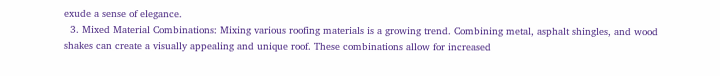exude a sense of elegance.
  3. Mixed Material Combinations: Mixing various roofing materials is a growing trend. Combining metal, asphalt shingles, and wood shakes can create a visually appealing and unique roof. These combinations allow for increased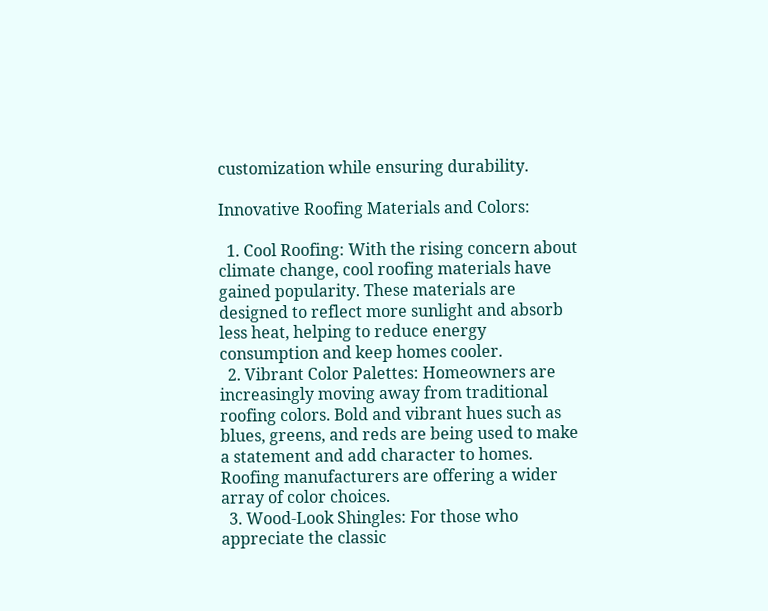customization while ensuring durability.

Innovative Roofing Materials and Colors:

  1. Cool Roofing: With the rising concern about climate change, cool roofing materials have gained popularity. These materials are designed to reflect more sunlight and absorb less heat, helping to reduce energy consumption and keep homes cooler.
  2. Vibrant Color Palettes: Homeowners are increasingly moving away from traditional roofing colors. Bold and vibrant hues such as blues, greens, and reds are being used to make a statement and add character to homes. Roofing manufacturers are offering a wider array of color choices.
  3. Wood-Look Shingles: For those who appreciate the classic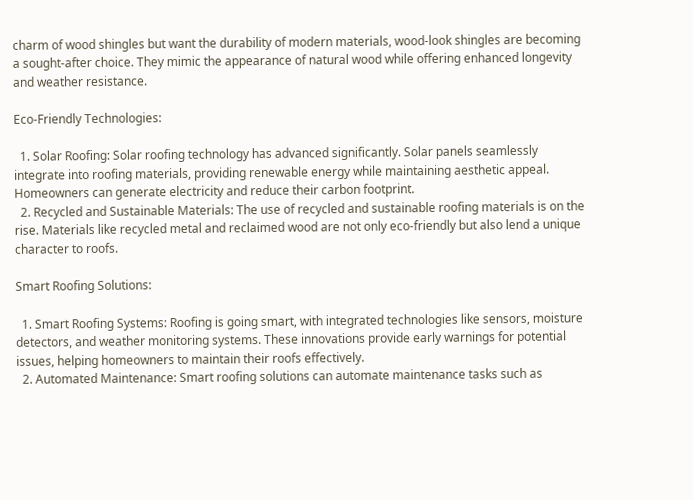charm of wood shingles but want the durability of modern materials, wood-look shingles are becoming a sought-after choice. They mimic the appearance of natural wood while offering enhanced longevity and weather resistance.

Eco-Friendly Technologies:

  1. Solar Roofing: Solar roofing technology has advanced significantly. Solar panels seamlessly integrate into roofing materials, providing renewable energy while maintaining aesthetic appeal. Homeowners can generate electricity and reduce their carbon footprint.
  2. Recycled and Sustainable Materials: The use of recycled and sustainable roofing materials is on the rise. Materials like recycled metal and reclaimed wood are not only eco-friendly but also lend a unique character to roofs.

Smart Roofing Solutions:

  1. Smart Roofing Systems: Roofing is going smart, with integrated technologies like sensors, moisture detectors, and weather monitoring systems. These innovations provide early warnings for potential issues, helping homeowners to maintain their roofs effectively.
  2. Automated Maintenance: Smart roofing solutions can automate maintenance tasks such as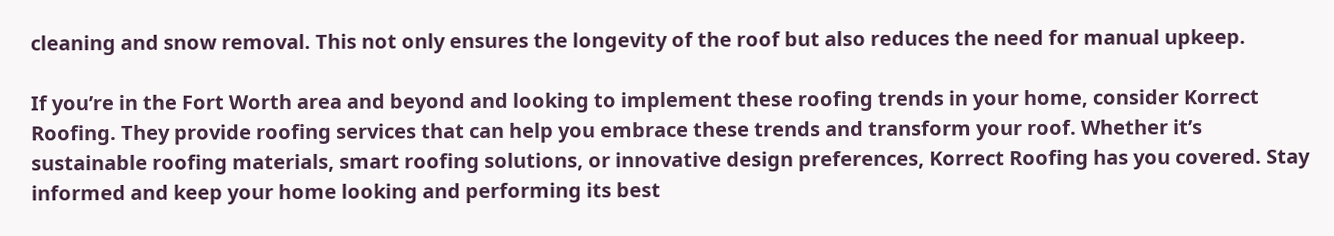cleaning and snow removal. This not only ensures the longevity of the roof but also reduces the need for manual upkeep.

If you’re in the Fort Worth area and beyond and looking to implement these roofing trends in your home, consider Korrect Roofing. They provide roofing services that can help you embrace these trends and transform your roof. Whether it’s sustainable roofing materials, smart roofing solutions, or innovative design preferences, Korrect Roofing has you covered. Stay informed and keep your home looking and performing its best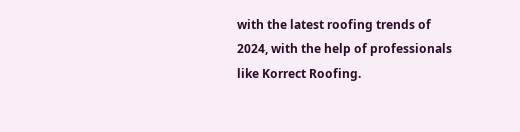with the latest roofing trends of 2024, with the help of professionals like Korrect Roofing.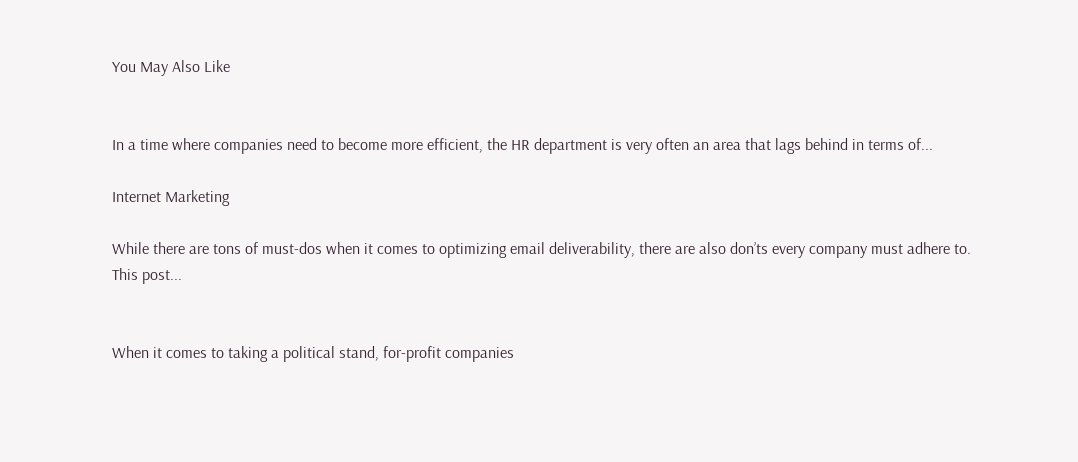You May Also Like


In a time where companies need to become more efficient, the HR department is very often an area that lags behind in terms of...

Internet Marketing

While there are tons of must-dos when it comes to optimizing email deliverability, there are also don’ts every company must adhere to. This post...


When it comes to taking a political stand, for-profit companies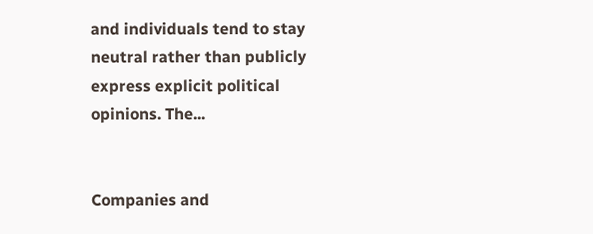and individuals tend to stay neutral rather than publicly express explicit political opinions. The...


Companies and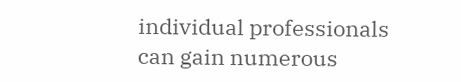individual professionals can gain numerous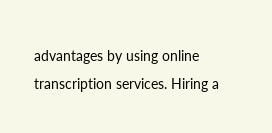advantages by using online transcription services. Hiring a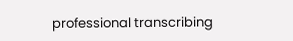professional transcribing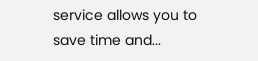service allows you to save time and...